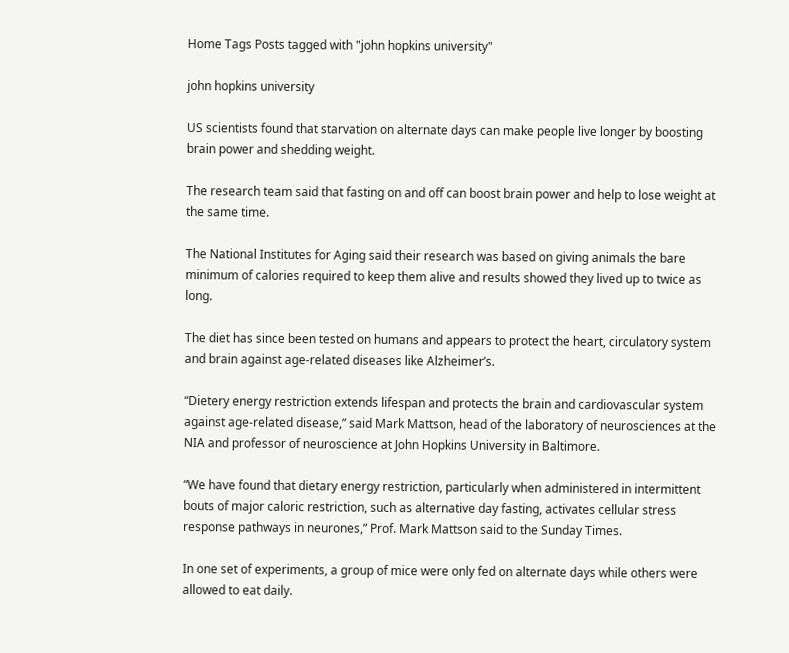Home Tags Posts tagged with "john hopkins university"

john hopkins university

US scientists found that starvation on alternate days can make people live longer by boosting brain power and shedding weight.

The research team said that fasting on and off can boost brain power and help to lose weight at the same time.

The National Institutes for Aging said their research was based on giving animals the bare minimum of calories required to keep them alive and results showed they lived up to twice as long.

The diet has since been tested on humans and appears to protect the heart, circulatory system and brain against age-related diseases like Alzheimer’s.

“Dietery energy restriction extends lifespan and protects the brain and cardiovascular system against age-related disease,” said Mark Mattson, head of the laboratory of neurosciences at the NIA and professor of neuroscience at John Hopkins University in Baltimore.

“We have found that dietary energy restriction, particularly when administered in intermittent bouts of major caloric restriction, such as alternative day fasting, activates cellular stress response pathways in neurones,” Prof. Mark Mattson said to the Sunday Times.

In one set of experiments, a group of mice were only fed on alternate days while others were allowed to eat daily.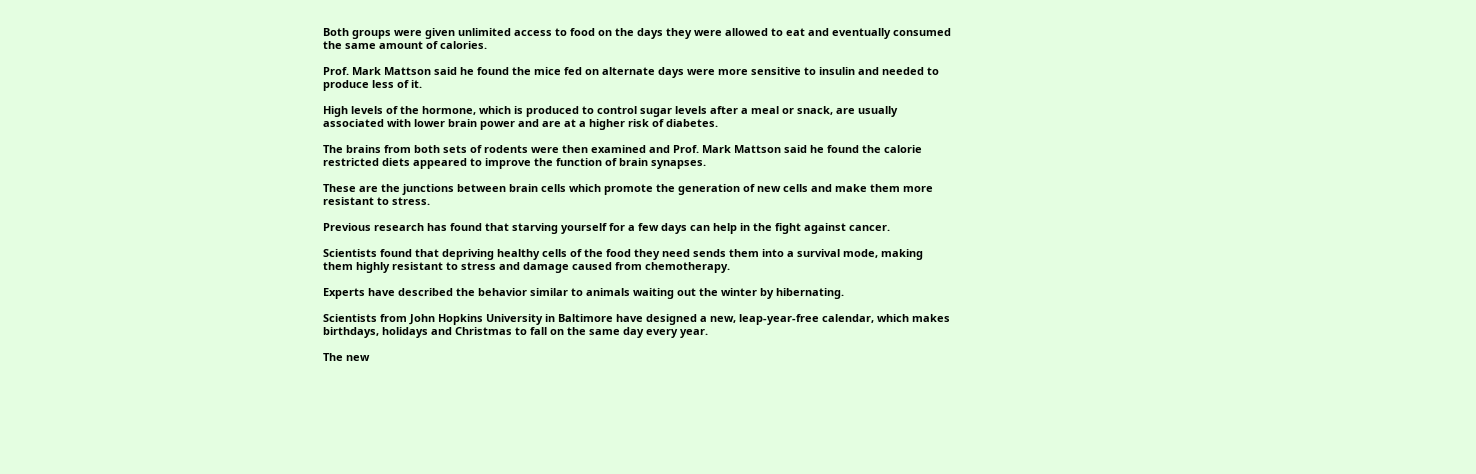Both groups were given unlimited access to food on the days they were allowed to eat and eventually consumed the same amount of calories.

Prof. Mark Mattson said he found the mice fed on alternate days were more sensitive to insulin and needed to produce less of it.

High levels of the hormone, which is produced to control sugar levels after a meal or snack, are usually associated with lower brain power and are at a higher risk of diabetes.

The brains from both sets of rodents were then examined and Prof. Mark Mattson said he found the calorie restricted diets appeared to improve the function of brain synapses.

These are the junctions between brain cells which promote the generation of new cells and make them more resistant to stress.

Previous research has found that starving yourself for a few days can help in the fight against cancer.

Scientists found that depriving healthy cells of the food they need sends them into a survival mode, making them highly resistant to stress and damage caused from chemotherapy.

Experts have described the behavior similar to animals waiting out the winter by hibernating.

Scientists from John Hopkins University in Baltimore have designed a new, leap-year-free calendar, which makes birthdays, holidays and Christmas to fall on the same day every year.

The new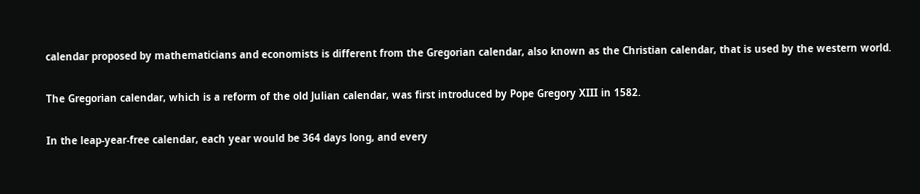calendar proposed by mathematicians and economists is different from the Gregorian calendar, also known as the Christian calendar, that is used by the western world.

The Gregorian calendar, which is a reform of the old Julian calendar, was first introduced by Pope Gregory XIII in 1582.

In the leap-year-free calendar, each year would be 364 days long, and every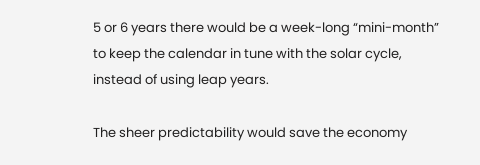5 or 6 years there would be a week-long “mini-month” to keep the calendar in tune with the solar cycle, instead of using leap years.

The sheer predictability would save the economy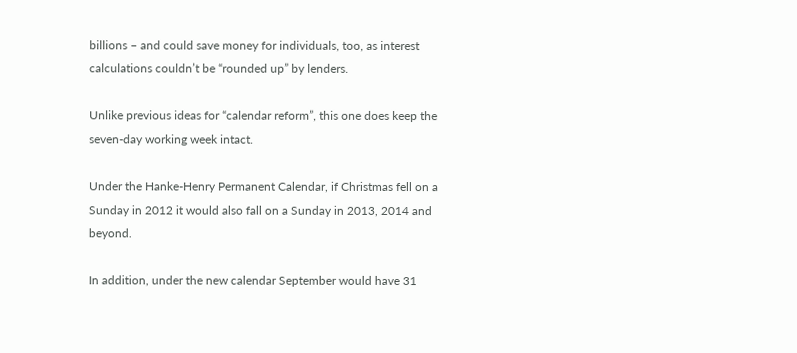billions – and could save money for individuals, too, as interest calculations couldn’t be “rounded up” by lenders.

Unlike previous ideas for “calendar reform”, this one does keep the seven-day working week intact.

Under the Hanke-Henry Permanent Calendar, if Christmas fell on a Sunday in 2012 it would also fall on a Sunday in 2013, 2014 and beyond.

In addition, under the new calendar September would have 31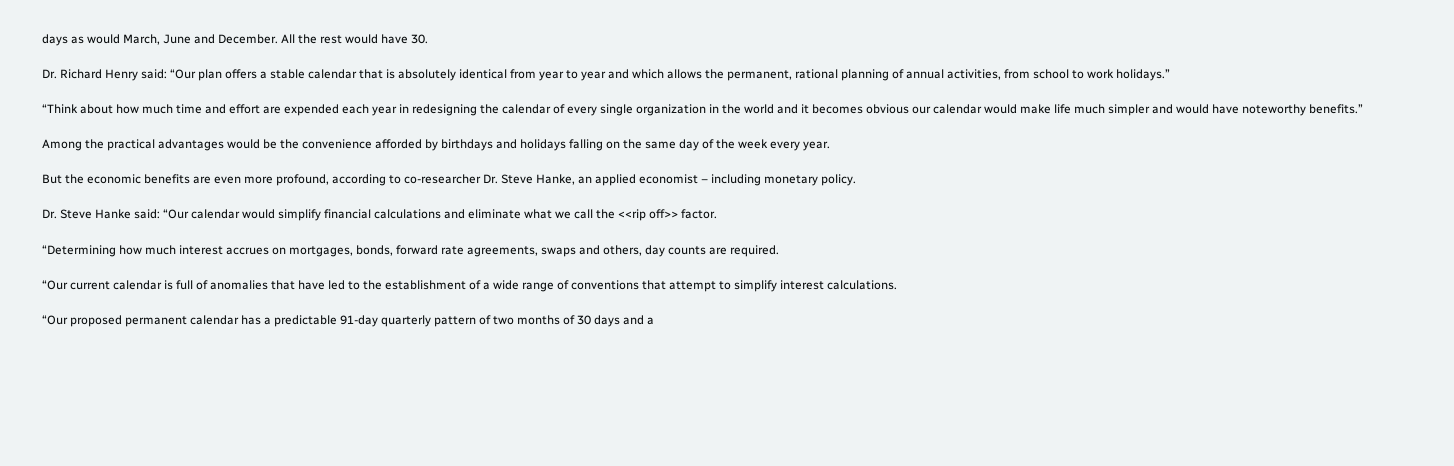days as would March, June and December. All the rest would have 30.

Dr. Richard Henry said: “Our plan offers a stable calendar that is absolutely identical from year to year and which allows the permanent, rational planning of annual activities, from school to work holidays.”

“Think about how much time and effort are expended each year in redesigning the calendar of every single organization in the world and it becomes obvious our calendar would make life much simpler and would have noteworthy benefits.”

Among the practical advantages would be the convenience afforded by birthdays and holidays falling on the same day of the week every year.

But the economic benefits are even more profound, according to co-researcher Dr. Steve Hanke, an applied economist – including monetary policy.

Dr. Steve Hanke said: “Our calendar would simplify financial calculations and eliminate what we call the <<rip off>> factor.

“Determining how much interest accrues on mortgages, bonds, forward rate agreements, swaps and others, day counts are required.

“Our current calendar is full of anomalies that have led to the establishment of a wide range of conventions that attempt to simplify interest calculations.

“Our proposed permanent calendar has a predictable 91-day quarterly pattern of two months of 30 days and a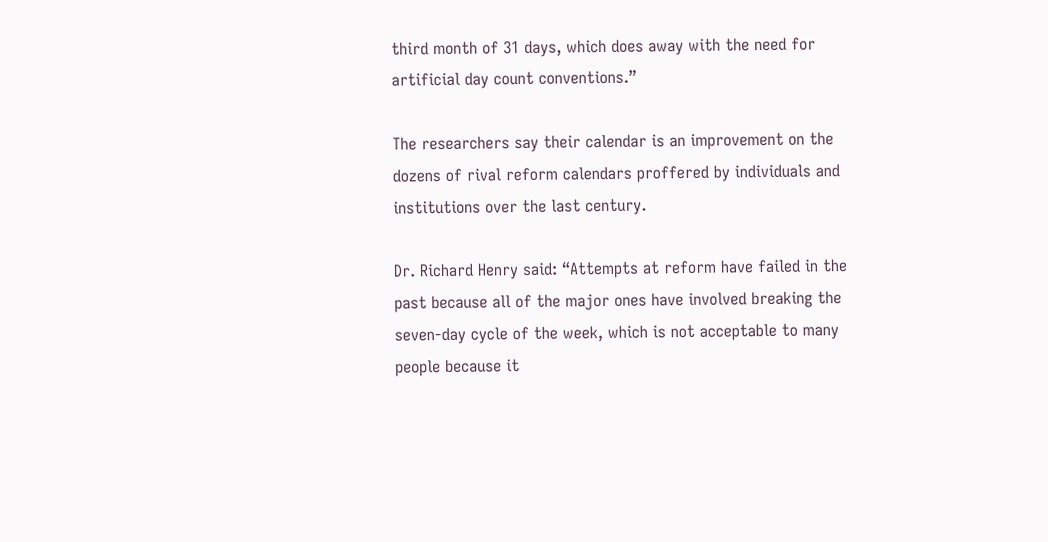third month of 31 days, which does away with the need for artificial day count conventions.”

The researchers say their calendar is an improvement on the dozens of rival reform calendars proffered by individuals and institutions over the last century.

Dr. Richard Henry said: “Attempts at reform have failed in the past because all of the major ones have involved breaking the seven-day cycle of the week, which is not acceptable to many people because it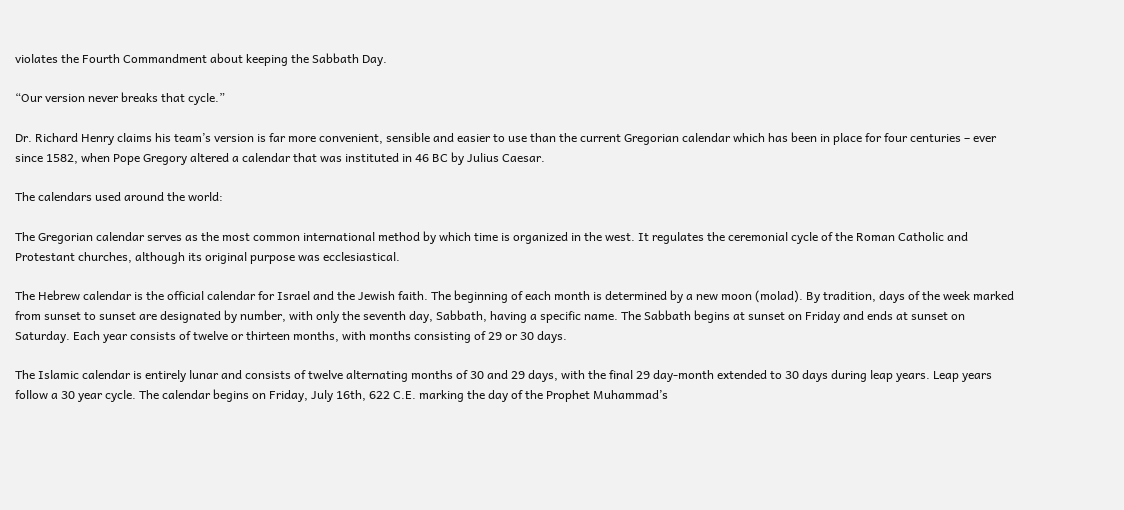violates the Fourth Commandment about keeping the Sabbath Day.

“Our version never breaks that cycle.”

Dr. Richard Henry claims his team’s version is far more convenient, sensible and easier to use than the current Gregorian calendar which has been in place for four centuries – ever since 1582, when Pope Gregory altered a calendar that was instituted in 46 BC by Julius Caesar.

The calendars used around the world:

The Gregorian calendar serves as the most common international method by which time is organized in the west. It regulates the ceremonial cycle of the Roman Catholic and Protestant churches, although its original purpose was ecclesiastical.

The Hebrew calendar is the official calendar for Israel and the Jewish faith. The beginning of each month is determined by a new moon (molad). By tradition, days of the week marked from sunset to sunset are designated by number, with only the seventh day, Sabbath, having a specific name. The Sabbath begins at sunset on Friday and ends at sunset on Saturday. Each year consists of twelve or thirteen months, with months consisting of 29 or 30 days.

The Islamic calendar is entirely lunar and consists of twelve alternating months of 30 and 29 days, with the final 29 day-month extended to 30 days during leap years. Leap years follow a 30 year cycle. The calendar begins on Friday, July 16th, 622 C.E. marking the day of the Prophet Muhammad’s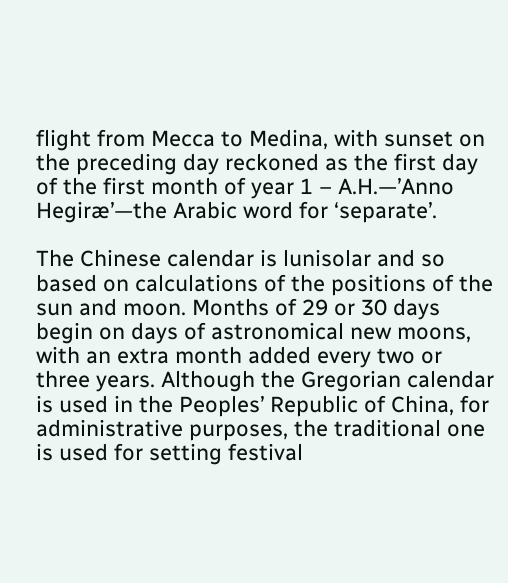flight from Mecca to Medina, with sunset on the preceding day reckoned as the first day of the first month of year 1 – A.H.—’Anno Hegiræ’—the Arabic word for ‘separate’.

The Chinese calendar is lunisolar and so based on calculations of the positions of the sun and moon. Months of 29 or 30 days begin on days of astronomical new moons, with an extra month added every two or three years. Although the Gregorian calendar is used in the Peoples’ Republic of China, for administrative purposes, the traditional one is used for setting festival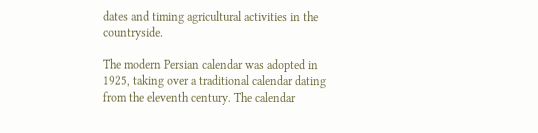dates and timing agricultural activities in the countryside.

The modern Persian calendar was adopted in 1925, taking over a traditional calendar dating from the eleventh century. The calendar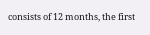consists of 12 months, the first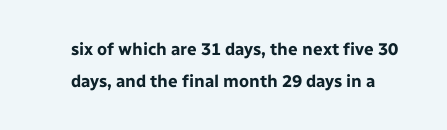six of which are 31 days, the next five 30 days, and the final month 29 days in a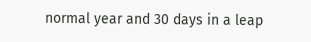normal year and 30 days in a leap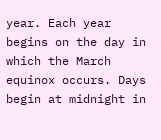year. Each year begins on the day in which the March equinox occurs. Days begin at midnight in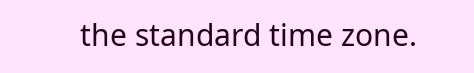the standard time zone.